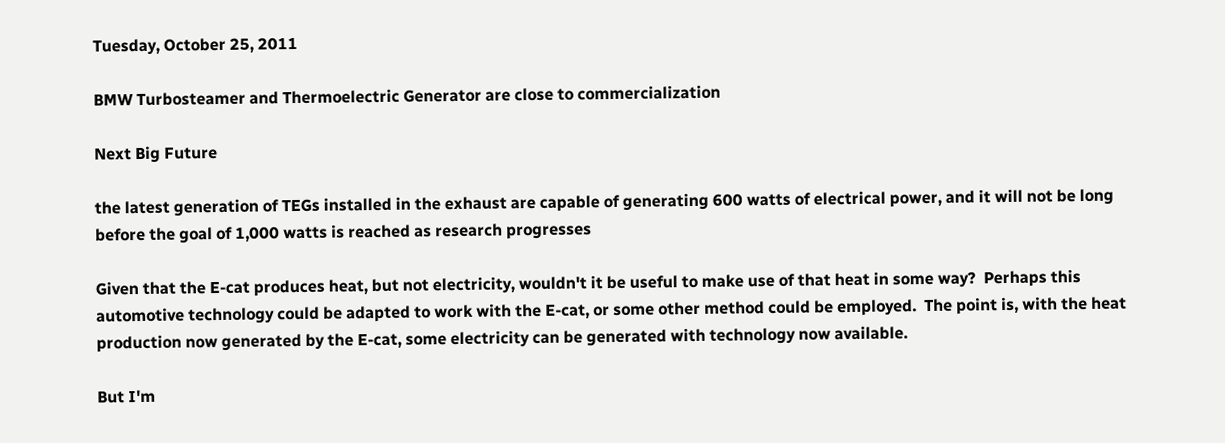Tuesday, October 25, 2011

BMW Turbosteamer and Thermoelectric Generator are close to commercialization

Next Big Future

the latest generation of TEGs installed in the exhaust are capable of generating 600 watts of electrical power, and it will not be long before the goal of 1,000 watts is reached as research progresses

Given that the E-cat produces heat, but not electricity, wouldn't it be useful to make use of that heat in some way?  Perhaps this automotive technology could be adapted to work with the E-cat, or some other method could be employed.  The point is, with the heat production now generated by the E-cat, some electricity can be generated with technology now available.

But I'm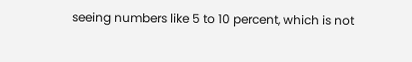seeing numbers like 5 to 10 percent, which is not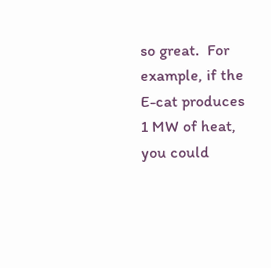so great.  For example, if the E-cat produces 1 MW of heat, you could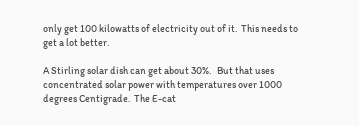only get 100 kilowatts of electricity out of it.  This needs to get a lot better.

A Stirling solar dish can get about 30%.   But that uses concentrated solar power with temperatures over 1000 degrees Centigrade.  The E-cat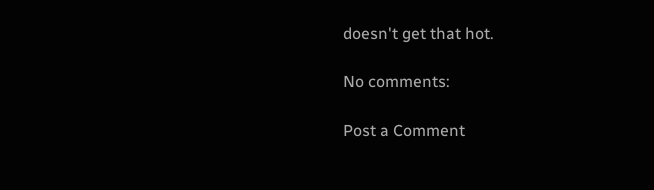doesn't get that hot.

No comments:

Post a Comment